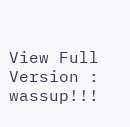View Full Version : wassup!!!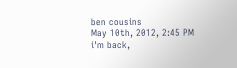ben cousins
May 10th, 2012, 2:45 PM
i'm back,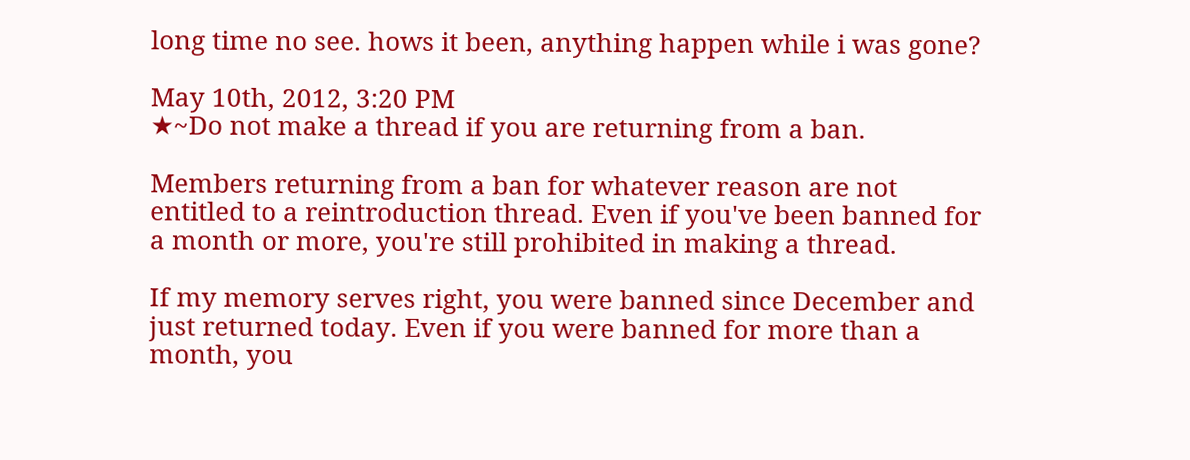long time no see. hows it been, anything happen while i was gone?

May 10th, 2012, 3:20 PM
★~Do not make a thread if you are returning from a ban.

Members returning from a ban for whatever reason are not entitled to a reintroduction thread. Even if you've been banned for a month or more, you're still prohibited in making a thread.

If my memory serves right, you were banned since December and just returned today. Even if you were banned for more than a month, you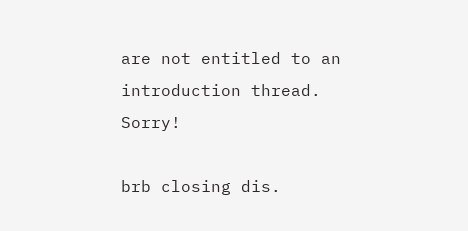are not entitled to an introduction thread. Sorry!

brb closing dis.